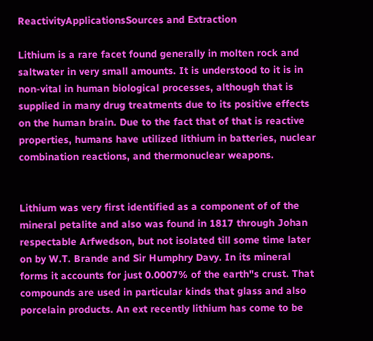ReactivityApplicationsSources and Extraction

Lithium is a rare facet found generally in molten rock and saltwater in very small amounts. It is understood to it is in non-vital in human biological processes, although that is supplied in many drug treatments due to its positive effects on the human brain. Due to the fact that of that is reactive properties, humans have utilized lithium in batteries, nuclear combination reactions, and thermonuclear weapons.


Lithium was very first identified as a component of of the mineral petalite and also was found in 1817 through Johan respectable Arfwedson, but not isolated till some time later on by W.T. Brande and Sir Humphry Davy. In its mineral forms it accounts for just 0.0007% of the earth"s crust. That compounds are used in particular kinds that glass and also porcelain products. An ext recently lithium has come to be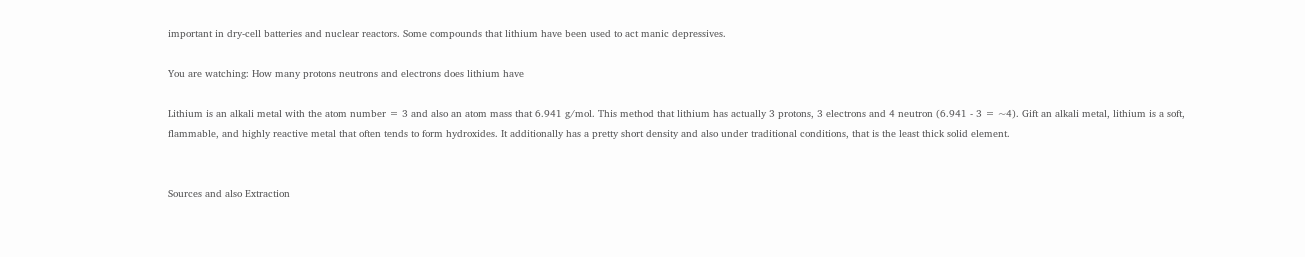important in dry-cell batteries and nuclear reactors. Some compounds that lithium have been used to act manic depressives.

You are watching: How many protons neutrons and electrons does lithium have

Lithium is an alkali metal with the atom number = 3 and also an atom mass that 6.941 g/mol. This method that lithium has actually 3 protons, 3 electrons and 4 neutron (6.941 - 3 = ~4). Gift an alkali metal, lithium is a soft, flammable, and highly reactive metal that often tends to form hydroxides. It additionally has a pretty short density and also under traditional conditions, that is the least thick solid element.


Sources and also Extraction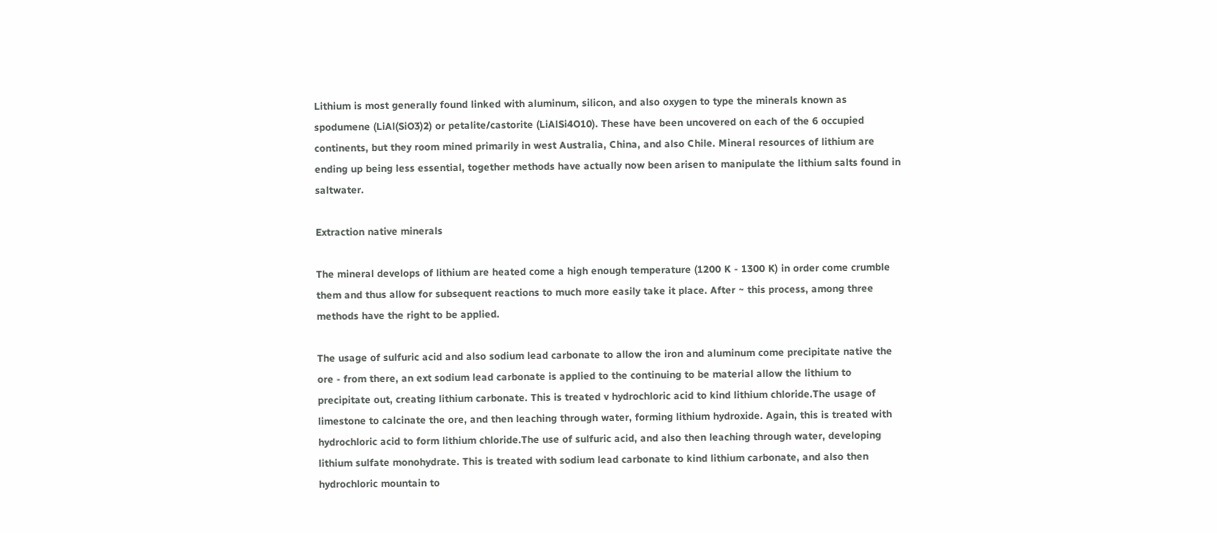Lithium is most generally found linked with aluminum, silicon, and also oxygen to type the minerals known as spodumene (LiAl(SiO3)2) or petalite/castorite (LiAlSi4O10). These have been uncovered on each of the 6 occupied continents, but they room mined primarily in west Australia, China, and also Chile. Mineral resources of lithium are ending up being less essential, together methods have actually now been arisen to manipulate the lithium salts found in saltwater.

Extraction native minerals

The mineral develops of lithium are heated come a high enough temperature (1200 K - 1300 K) in order come crumble them and thus allow for subsequent reactions to much more easily take it place. After ~ this process, among three methods have the right to be applied.

The usage of sulfuric acid and also sodium lead carbonate to allow the iron and aluminum come precipitate native the ore - from there, an ext sodium lead carbonate is applied to the continuing to be material allow the lithium to precipitate out, creating lithium carbonate. This is treated v hydrochloric acid to kind lithium chloride.The usage of limestone to calcinate the ore, and then leaching through water, forming lithium hydroxide. Again, this is treated with hydrochloric acid to form lithium chloride.The use of sulfuric acid, and also then leaching through water, developing lithium sulfate monohydrate. This is treated with sodium lead carbonate to kind lithium carbonate, and also then hydrochloric mountain to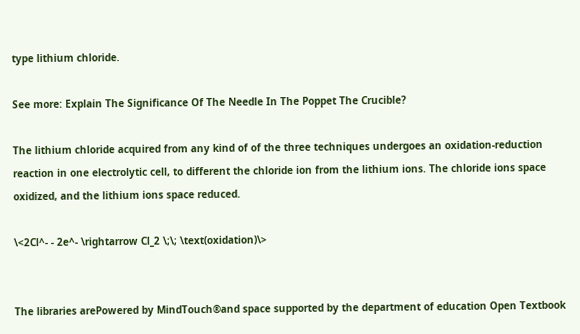type lithium chloride.

See more: Explain The Significance Of The Needle In The Poppet The Crucible?

The lithium chloride acquired from any kind of of the three techniques undergoes an oxidation-reduction reaction in one electrolytic cell, to different the chloride ion from the lithium ions. The chloride ions space oxidized, and the lithium ions space reduced.

\<2Cl^- - 2e^- \rightarrow Cl_2 \;\; \text(oxidation)\>


The libraries arePowered by MindTouch®and space supported by the department of education Open Textbook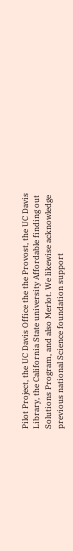Pilot Project, the UC Davis Office the the Provost, the UC Davis Library, the California State university Affordable finding out Solutions Program, and also Merlot. We likewise acknowledge previous national Science foundation support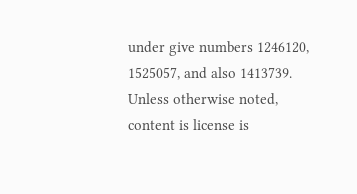under give numbers 1246120, 1525057, and also 1413739. Unless otherwise noted, content is license is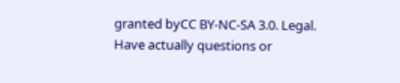granted byCC BY-NC-SA 3.0. Legal. Have actually questions or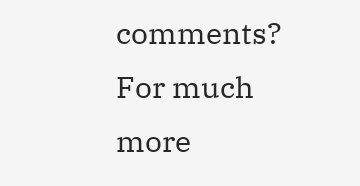comments? For much more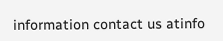information contact us atinfo